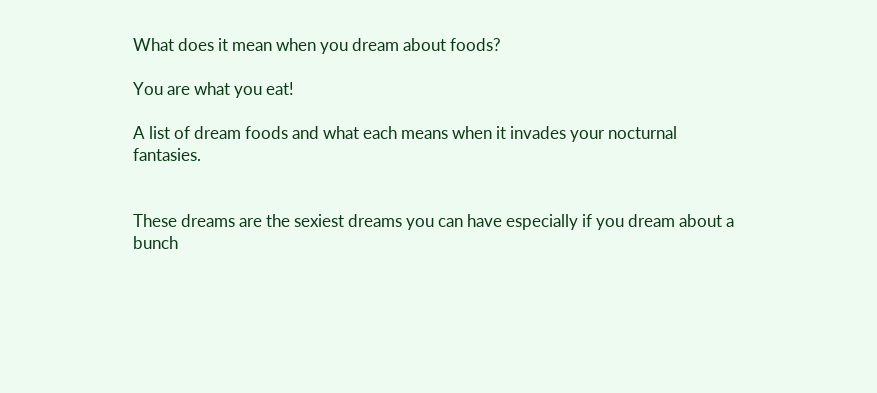What does it mean when you dream about foods?

You are what you eat!

A list of dream foods and what each means when it invades your nocturnal fantasies.


These dreams are the sexiest dreams you can have especially if you dream about a bunch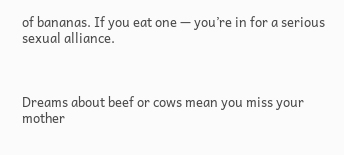of bananas. If you eat one — you’re in for a serious sexual alliance.



Dreams about beef or cows mean you miss your mother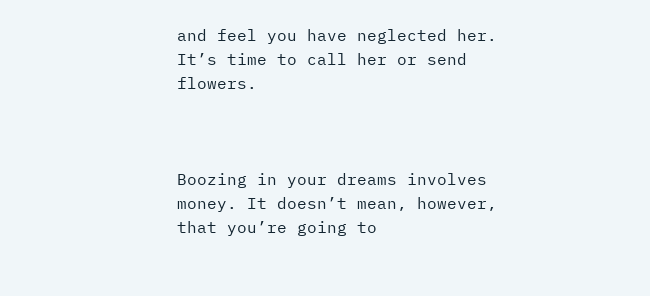and feel you have neglected her. It’s time to call her or send flowers.



Boozing in your dreams involves money. It doesn’t mean, however, that you’re going to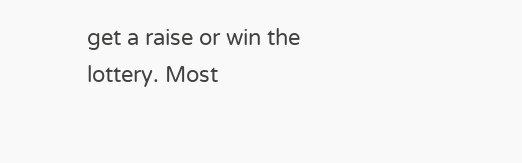get a raise or win the lottery. Most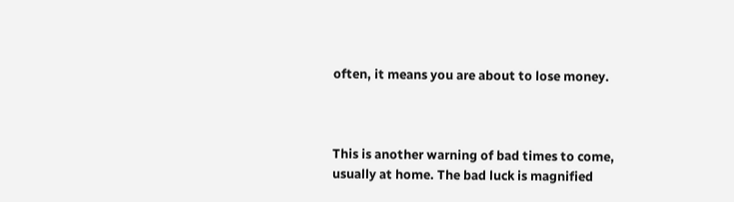often, it means you are about to lose money.



This is another warning of bad times to come, usually at home. The bad luck is magnified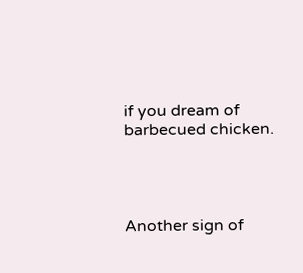if you dream of barbecued chicken.




Another sign of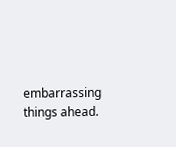embarrassing things ahead.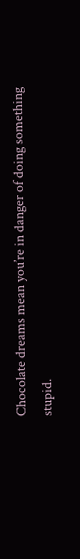Chocolate dreams mean you’re in danger of doing something stupid.